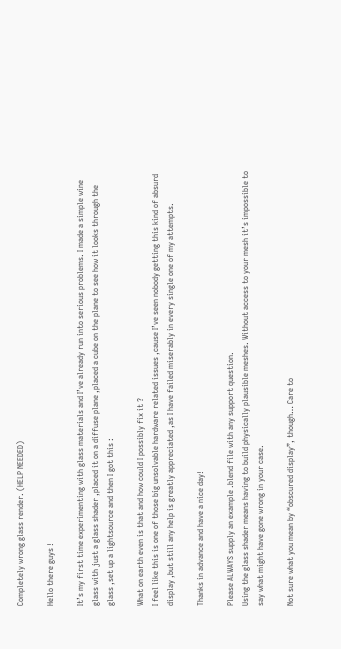Completely wrong glass render. (HELP NEEDED)

Hello there guys !

It’s my first time experimenting with glass materials and I’ve already run into serious problems. I made a simple wine glass with just a glass shader ,placed it on a diffuse plane ,placed a cube on the plane to see how it looks through the glass ,set up a lightsource and then I got this :

What on earth even is that and how could I possibly fix it ?
I feel like this is one of those big unsolvable hardware related issues ,cause I’ve seen nobody getting this kind of absurd display ,but still any help is greatly appreciated ,as I have failed miserably in every single one of my attempts.

Thanks in advance and have a nice day!

Please ALWAYS supply an example .blend file with any support question.
Using the glass shader means having to build physically plausible meshes. Without access to your mesh it’s impossible to say what might have gone wrong in your case.

Not sure what you mean by “obscured display”, though… Care to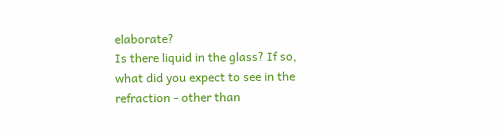elaborate?
Is there liquid in the glass? If so, what did you expect to see in the refraction - other than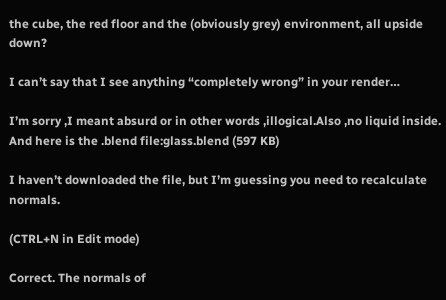the cube, the red floor and the (obviously grey) environment, all upside down?

I can’t say that I see anything “completely wrong” in your render…

I’m sorry ,I meant absurd or in other words ,illogical.Also ,no liquid inside. And here is the .blend file:glass.blend (597 KB)

I haven’t downloaded the file, but I’m guessing you need to recalculate normals.

(CTRL+N in Edit mode)

Correct. The normals of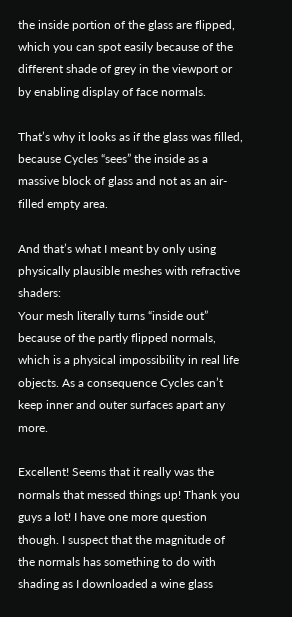the inside portion of the glass are flipped, which you can spot easily because of the different shade of grey in the viewport or by enabling display of face normals.

That’s why it looks as if the glass was filled, because Cycles “sees” the inside as a massive block of glass and not as an air-filled empty area.

And that’s what I meant by only using physically plausible meshes with refractive shaders:
Your mesh literally turns “inside out” because of the partly flipped normals, which is a physical impossibility in real life objects. As a consequence Cycles can’t keep inner and outer surfaces apart any more.

Excellent! Seems that it really was the normals that messed things up! Thank you guys a lot! I have one more question though. I suspect that the magnitude of the normals has something to do with shading as I downloaded a wine glass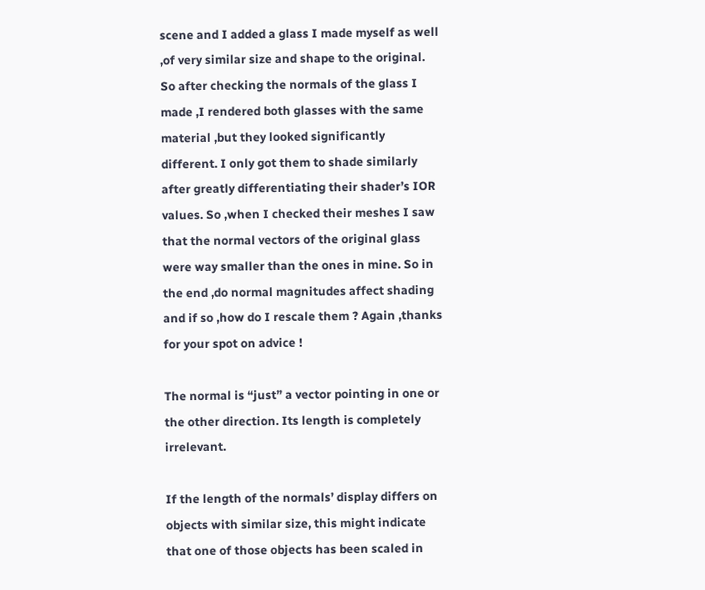scene and I added a glass I made myself as well ,of very similar size and shape to the original. So after checking the normals of the glass I made ,I rendered both glasses with the same material ,but they looked significantly different. I only got them to shade similarly after greatly differentiating their shader’s IOR values. So ,when I checked their meshes I saw that the normal vectors of the original glass were way smaller than the ones in mine. So in the end ,do normal magnitudes affect shading and if so ,how do I rescale them ? Again ,thanks for your spot on advice !

The normal is “just” a vector pointing in one or the other direction. Its length is completely irrelevant.

If the length of the normals’ display differs on objects with similar size, this might indicate that one of those objects has been scaled in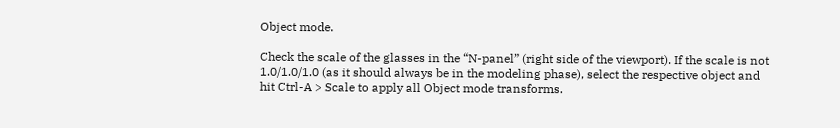Object mode.

Check the scale of the glasses in the “N-panel” (right side of the viewport). If the scale is not 1.0/1.0/1.0 (as it should always be in the modeling phase), select the respective object and hit Ctrl-A > Scale to apply all Object mode transforms.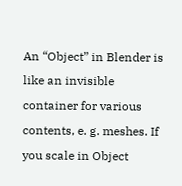An “Object” in Blender is like an invisible container for various contents, e. g. meshes. If you scale in Object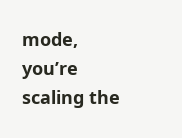mode, you’re scaling the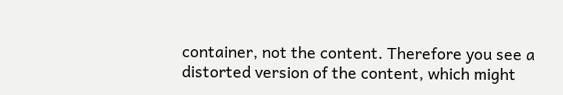container, not the content. Therefore you see a distorted version of the content, which might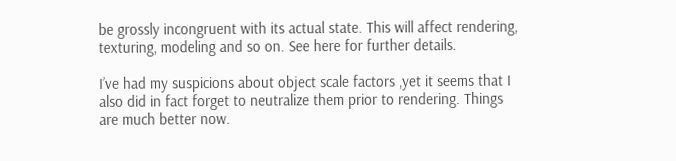be grossly incongruent with its actual state. This will affect rendering, texturing, modeling and so on. See here for further details.

I’ve had my suspicions about object scale factors ,yet it seems that I also did in fact forget to neutralize them prior to rendering. Things are much better now.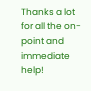Thanks a lot for all the on-point and immediate help!